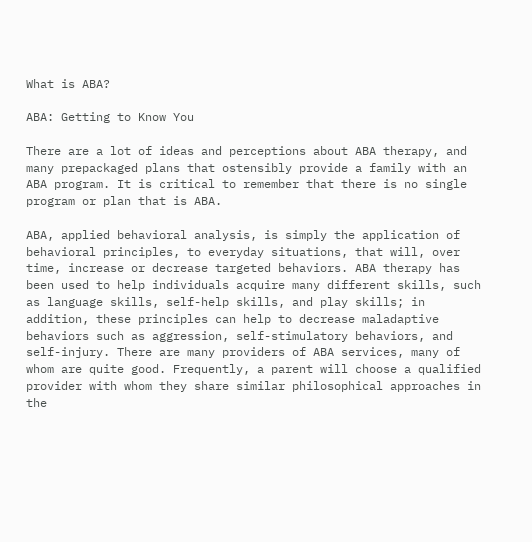What is ABA?

ABA: Getting to Know You

There are a lot of ideas and perceptions about ABA therapy, and many prepackaged plans that ostensibly provide a family with an ABA program. It is critical to remember that there is no single program or plan that is ABA.

ABA, applied behavioral analysis, is simply the application of behavioral principles, to everyday situations, that will, over time, increase or decrease targeted behaviors. ABA therapy has been used to help individuals acquire many different skills, such as language skills, self-help skills, and play skills; in addition, these principles can help to decrease maladaptive behaviors such as aggression, self-stimulatory behaviors, and self-injury. There are many providers of ABA services, many of whom are quite good. Frequently, a parent will choose a qualified provider with whom they share similar philosophical approaches in the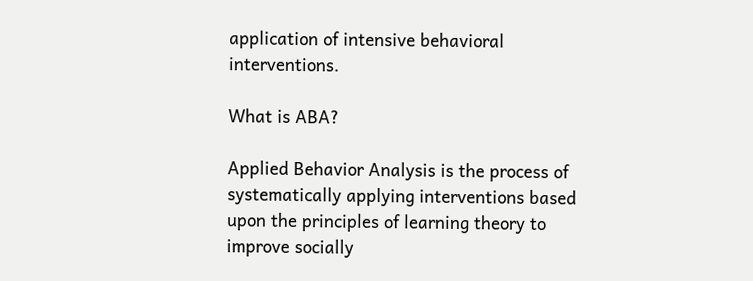application of intensive behavioral interventions.

What is ABA?

Applied Behavior Analysis is the process of systematically applying interventions based upon the principles of learning theory to improve socially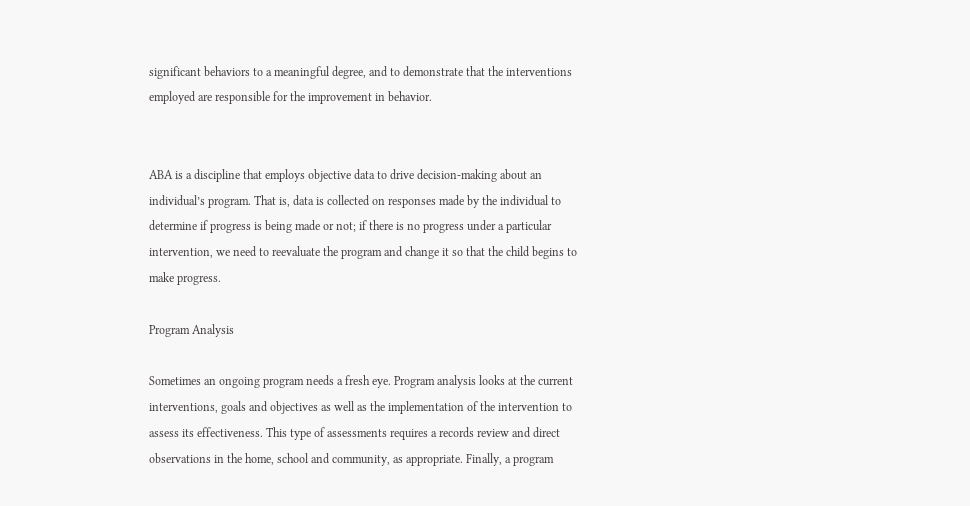significant behaviors to a meaningful degree, and to demonstrate that the interventions employed are responsible for the improvement in behavior.


ABA is a discipline that employs objective data to drive decision-making about an individual’s program. That is, data is collected on responses made by the individual to determine if progress is being made or not; if there is no progress under a particular intervention, we need to reevaluate the program and change it so that the child begins to make progress.

Program Analysis

Sometimes an ongoing program needs a fresh eye. Program analysis looks at the current interventions, goals and objectives as well as the implementation of the intervention to assess its effectiveness. This type of assessments requires a records review and direct observations in the home, school and community, as appropriate. Finally, a program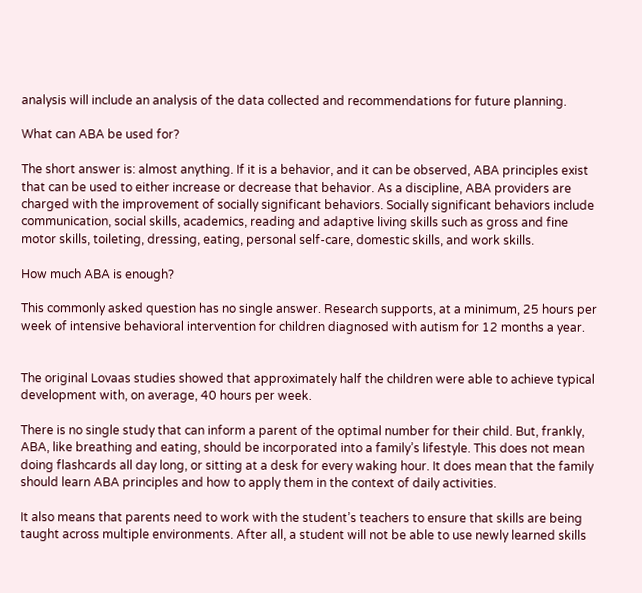analysis will include an analysis of the data collected and recommendations for future planning.

What can ABA be used for?

The short answer is: almost anything. If it is a behavior, and it can be observed, ABA principles exist that can be used to either increase or decrease that behavior. As a discipline, ABA providers are charged with the improvement of socially significant behaviors. Socially significant behaviors include communication, social skills, academics, reading and adaptive living skills such as gross and fine motor skills, toileting, dressing, eating, personal self-care, domestic skills, and work skills.

How much ABA is enough?

This commonly asked question has no single answer. Research supports, at a minimum, 25 hours per week of intensive behavioral intervention for children diagnosed with autism for 12 months a year.


The original Lovaas studies showed that approximately half the children were able to achieve typical development with, on average, 40 hours per week.

There is no single study that can inform a parent of the optimal number for their child. But, frankly, ABA, like breathing and eating, should be incorporated into a family’s lifestyle. This does not mean doing flashcards all day long, or sitting at a desk for every waking hour. It does mean that the family should learn ABA principles and how to apply them in the context of daily activities.

It also means that parents need to work with the student’s teachers to ensure that skills are being taught across multiple environments. After all, a student will not be able to use newly learned skills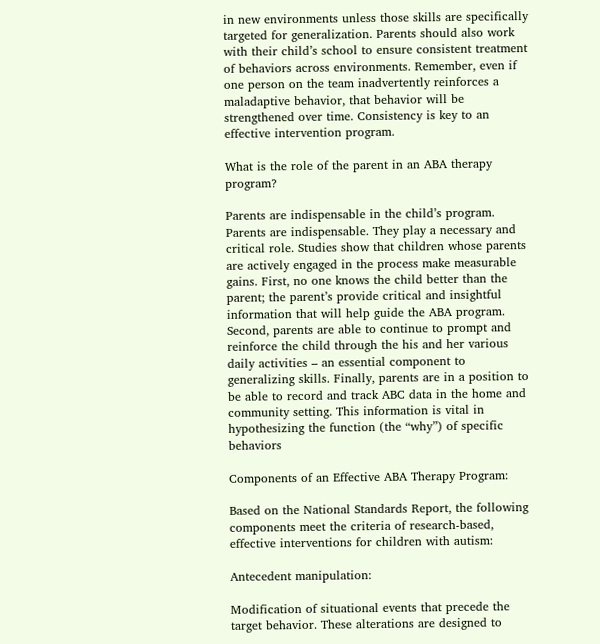in new environments unless those skills are specifically targeted for generalization. Parents should also work with their child’s school to ensure consistent treatment of behaviors across environments. Remember, even if one person on the team inadvertently reinforces a maladaptive behavior, that behavior will be strengthened over time. Consistency is key to an effective intervention program.

What is the role of the parent in an ABA therapy program?

Parents are indispensable in the child’s program. Parents are indispensable. They play a necessary and critical role. Studies show that children whose parents are actively engaged in the process make measurable gains. First, no one knows the child better than the parent; the parent’s provide critical and insightful information that will help guide the ABA program. Second, parents are able to continue to prompt and reinforce the child through the his and her various daily activities – an essential component to generalizing skills. Finally, parents are in a position to be able to record and track ABC data in the home and community setting. This information is vital in hypothesizing the function (the “why”) of specific behaviors

Components of an Effective ABA Therapy Program:

Based on the National Standards Report, the following components meet the criteria of research-based, effective interventions for children with autism:

Antecedent manipulation:

Modification of situational events that precede the target behavior. These alterations are designed to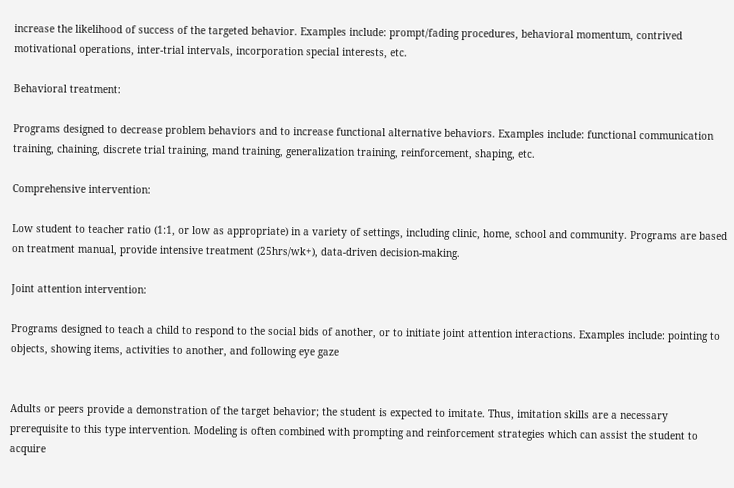increase the likelihood of success of the targeted behavior. Examples include: prompt/fading procedures, behavioral momentum, contrived motivational operations, inter-trial intervals, incorporation special interests, etc.

Behavioral treatment:

Programs designed to decrease problem behaviors and to increase functional alternative behaviors. Examples include: functional communication training, chaining, discrete trial training, mand training, generalization training, reinforcement, shaping, etc.

Comprehensive intervention:

Low student to teacher ratio (1:1, or low as appropriate) in a variety of settings, including clinic, home, school and community. Programs are based on treatment manual, provide intensive treatment (25hrs/wk+), data-driven decision-making.

Joint attention intervention:

Programs designed to teach a child to respond to the social bids of another, or to initiate joint attention interactions. Examples include: pointing to objects, showing items, activities to another, and following eye gaze


Adults or peers provide a demonstration of the target behavior; the student is expected to imitate. Thus, imitation skills are a necessary prerequisite to this type intervention. Modeling is often combined with prompting and reinforcement strategies which can assist the student to acquire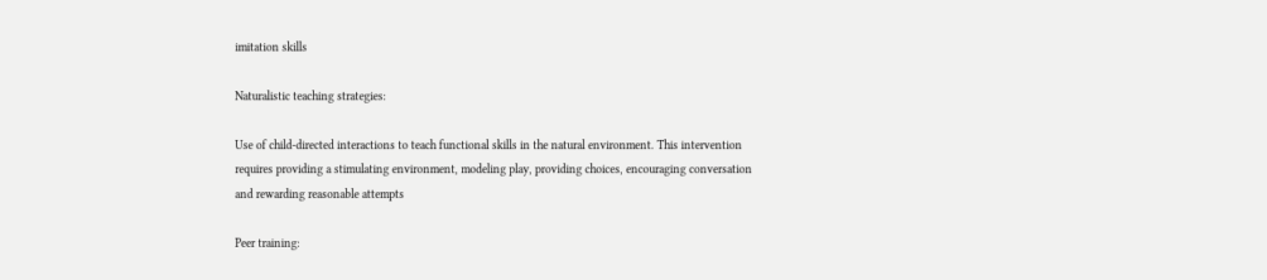imitation skills

Naturalistic teaching strategies:

Use of child-directed interactions to teach functional skills in the natural environment. This intervention requires providing a stimulating environment, modeling play, providing choices, encouraging conversation and rewarding reasonable attempts

Peer training: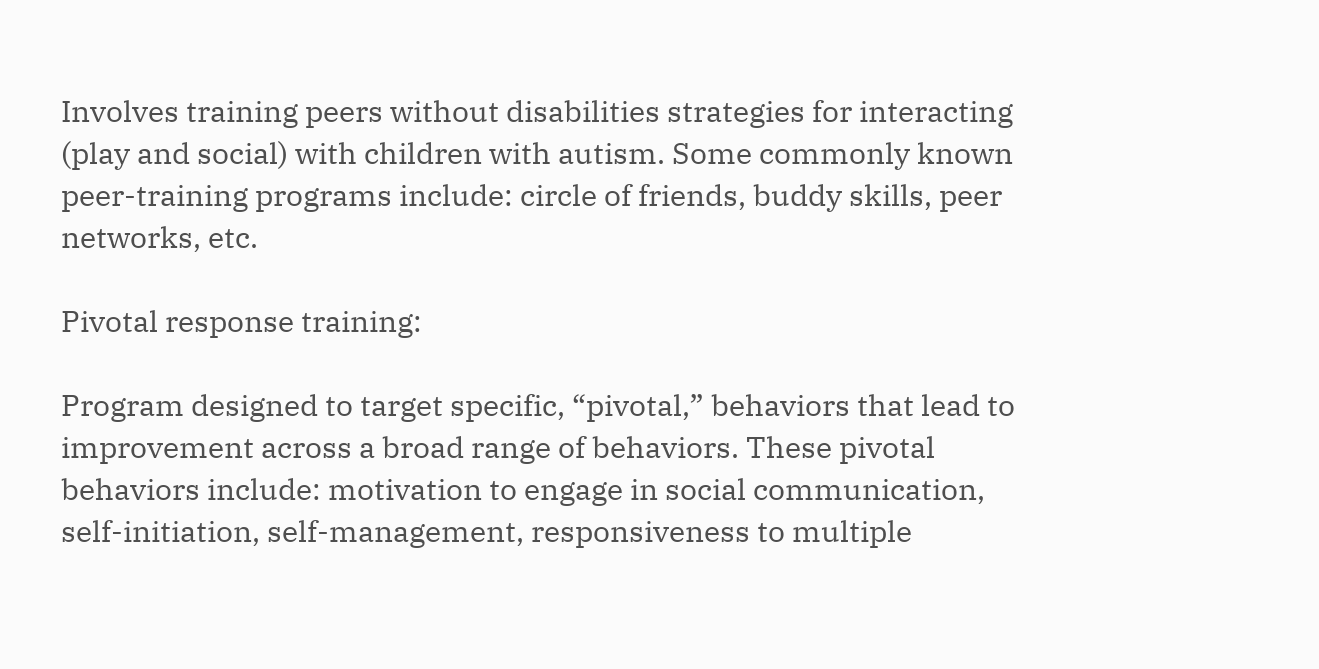Involves training peers without disabilities strategies for interacting (play and social) with children with autism. Some commonly known peer-training programs include: circle of friends, buddy skills, peer networks, etc.

Pivotal response training:

Program designed to target specific, “pivotal,” behaviors that lead to improvement across a broad range of behaviors. These pivotal behaviors include: motivation to engage in social communication, self-initiation, self-management, responsiveness to multiple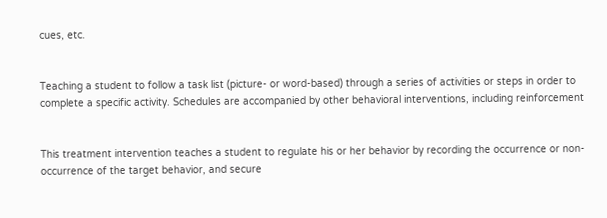cues, etc.


Teaching a student to follow a task list (picture- or word-based) through a series of activities or steps in order to complete a specific activity. Schedules are accompanied by other behavioral interventions, including reinforcement


This treatment intervention teaches a student to regulate his or her behavior by recording the occurrence or non-occurrence of the target behavior, and secure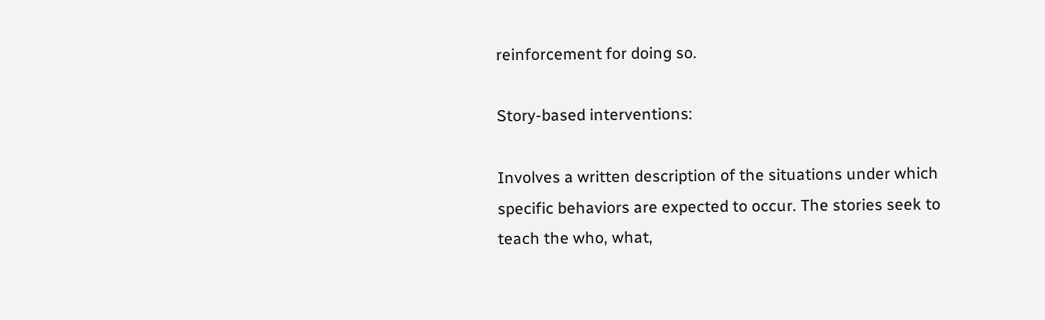reinforcement for doing so.

Story-based interventions:

Involves a written description of the situations under which specific behaviors are expected to occur. The stories seek to teach the who, what,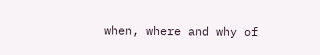when, where and why of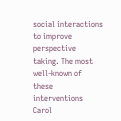social interactions to improve perspective taking. The most well-known of these interventions Carol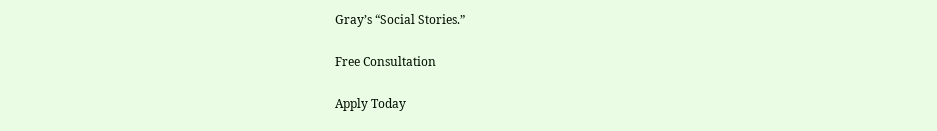Gray’s “Social Stories.”

Free Consultation

Apply Today